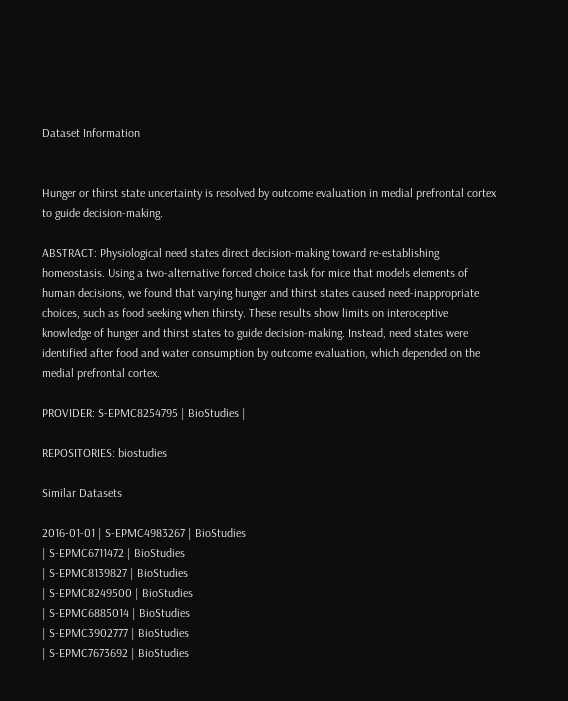Dataset Information


Hunger or thirst state uncertainty is resolved by outcome evaluation in medial prefrontal cortex to guide decision-making.

ABSTRACT: Physiological need states direct decision-making toward re-establishing homeostasis. Using a two-alternative forced choice task for mice that models elements of human decisions, we found that varying hunger and thirst states caused need-inappropriate choices, such as food seeking when thirsty. These results show limits on interoceptive knowledge of hunger and thirst states to guide decision-making. Instead, need states were identified after food and water consumption by outcome evaluation, which depended on the medial prefrontal cortex.

PROVIDER: S-EPMC8254795 | BioStudies |

REPOSITORIES: biostudies

Similar Datasets

2016-01-01 | S-EPMC4983267 | BioStudies
| S-EPMC6711472 | BioStudies
| S-EPMC8139827 | BioStudies
| S-EPMC8249500 | BioStudies
| S-EPMC6885014 | BioStudies
| S-EPMC3902777 | BioStudies
| S-EPMC7673692 | BioStudies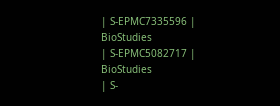| S-EPMC7335596 | BioStudies
| S-EPMC5082717 | BioStudies
| S-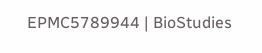EPMC5789944 | BioStudies